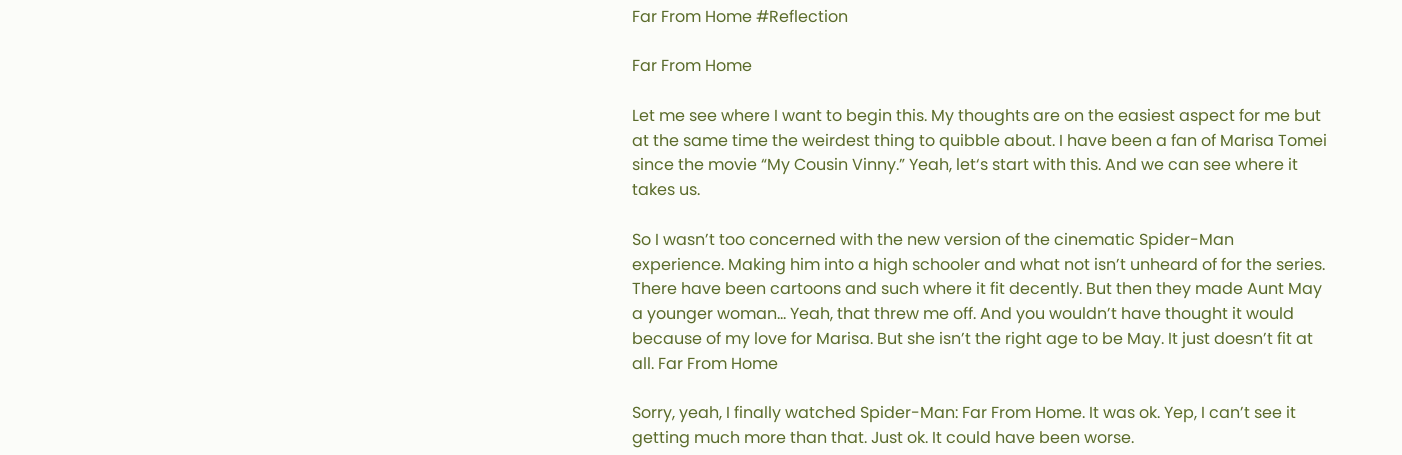Far From Home #Reflection

Far From Home

Let me see where I want to begin this. My thoughts are on the easiest aspect for me but at the same time the weirdest thing to quibble about. I have been a fan of Marisa Tomei since the movie “My Cousin Vinny.” Yeah, let‘s start with this. And we can see where it takes us.

So I wasn’t too concerned with the new version of the cinematic Spider-Man experience. Making him into a high schooler and what not isn’t unheard of for the series. There have been cartoons and such where it fit decently. But then they made Aunt May a younger woman… Yeah, that threw me off. And you wouldn’t have thought it would because of my love for Marisa. But she isn’t the right age to be May. It just doesn’t fit at all. Far From Home

Sorry, yeah, I finally watched Spider-Man: Far From Home. It was ok. Yep, I can’t see it getting much more than that. Just ok. It could have been worse.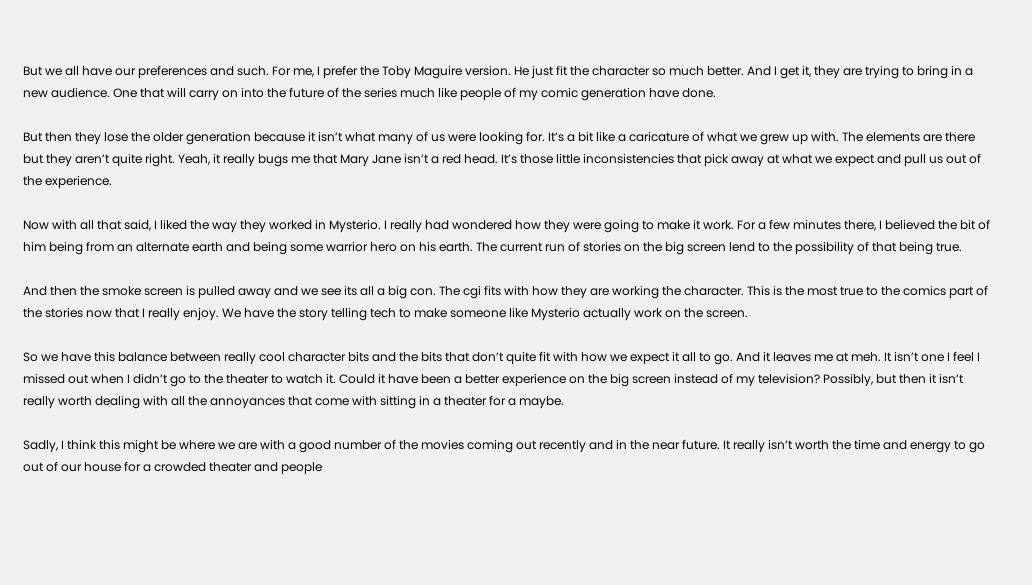But we all have our preferences and such. For me, I prefer the Toby Maguire version. He just fit the character so much better. And I get it, they are trying to bring in a new audience. One that will carry on into the future of the series much like people of my comic generation have done.

But then they lose the older generation because it isn’t what many of us were looking for. It’s a bit like a caricature of what we grew up with. The elements are there but they aren’t quite right. Yeah, it really bugs me that Mary Jane isn’t a red head. It’s those little inconsistencies that pick away at what we expect and pull us out of the experience.

Now with all that said, I liked the way they worked in Mysterio. I really had wondered how they were going to make it work. For a few minutes there, I believed the bit of him being from an alternate earth and being some warrior hero on his earth. The current run of stories on the big screen lend to the possibility of that being true.

And then the smoke screen is pulled away and we see its all a big con. The cgi fits with how they are working the character. This is the most true to the comics part of the stories now that I really enjoy. We have the story telling tech to make someone like Mysterio actually work on the screen.

So we have this balance between really cool character bits and the bits that don’t quite fit with how we expect it all to go. And it leaves me at meh. It isn’t one I feel I missed out when I didn’t go to the theater to watch it. Could it have been a better experience on the big screen instead of my television? Possibly, but then it isn’t really worth dealing with all the annoyances that come with sitting in a theater for a maybe.

Sadly, I think this might be where we are with a good number of the movies coming out recently and in the near future. It really isn’t worth the time and energy to go out of our house for a crowded theater and people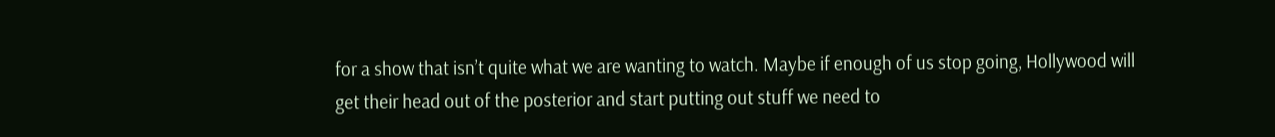for a show that isn’t quite what we are wanting to watch. Maybe if enough of us stop going, Hollywood will get their head out of the posterior and start putting out stuff we need to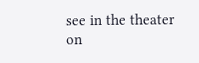see in the theater on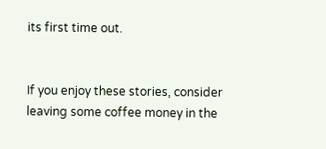its first time out.


If you enjoy these stories, consider leaving some coffee money in the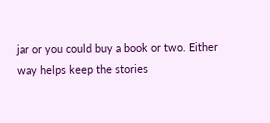jar or you could buy a book or two. Either way helps keep the stories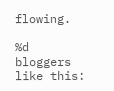flowing.

%d bloggers like this: